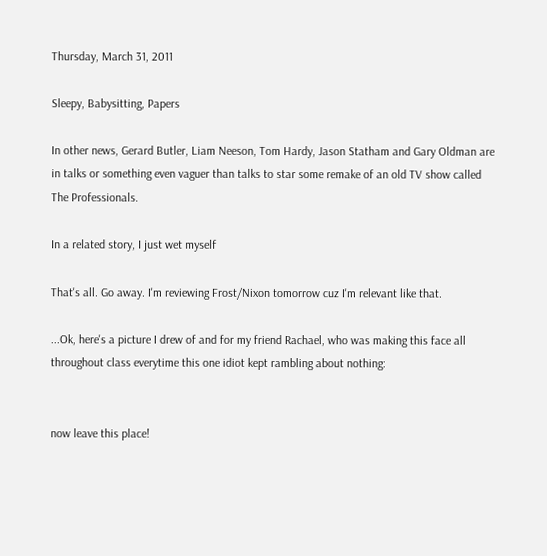Thursday, March 31, 2011

Sleepy, Babysitting, Papers

In other news, Gerard Butler, Liam Neeson, Tom Hardy, Jason Statham and Gary Oldman are in talks or something even vaguer than talks to star some remake of an old TV show called The Professionals.

In a related story, I just wet myself

That's all. Go away. I'm reviewing Frost/Nixon tomorrow cuz I'm relevant like that.

...Ok, here's a picture I drew of and for my friend Rachael, who was making this face all throughout class everytime this one idiot kept rambling about nothing:


now leave this place!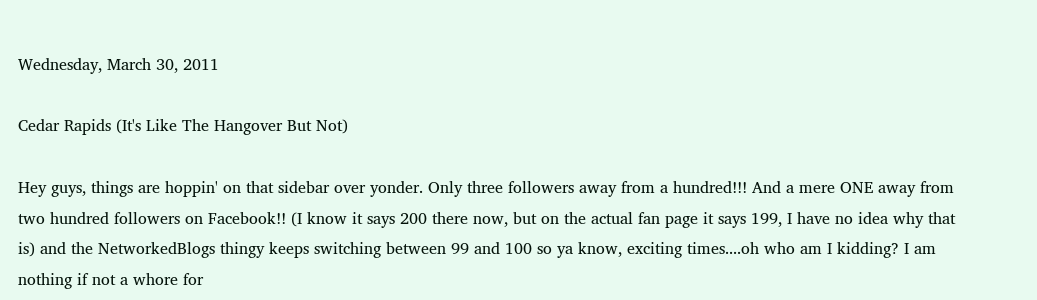Wednesday, March 30, 2011

Cedar Rapids (It's Like The Hangover But Not)

Hey guys, things are hoppin' on that sidebar over yonder. Only three followers away from a hundred!!! And a mere ONE away from two hundred followers on Facebook!! (I know it says 200 there now, but on the actual fan page it says 199, I have no idea why that is) and the NetworkedBlogs thingy keeps switching between 99 and 100 so ya know, exciting times....oh who am I kidding? I am nothing if not a whore for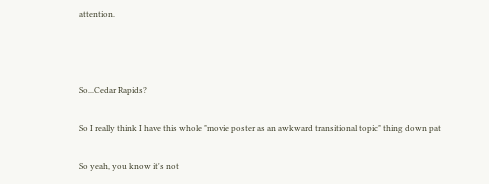attention.



So...Cedar Rapids?

So I really think I have this whole "movie poster as an awkward transitional topic" thing down pat

So yeah, you know it's not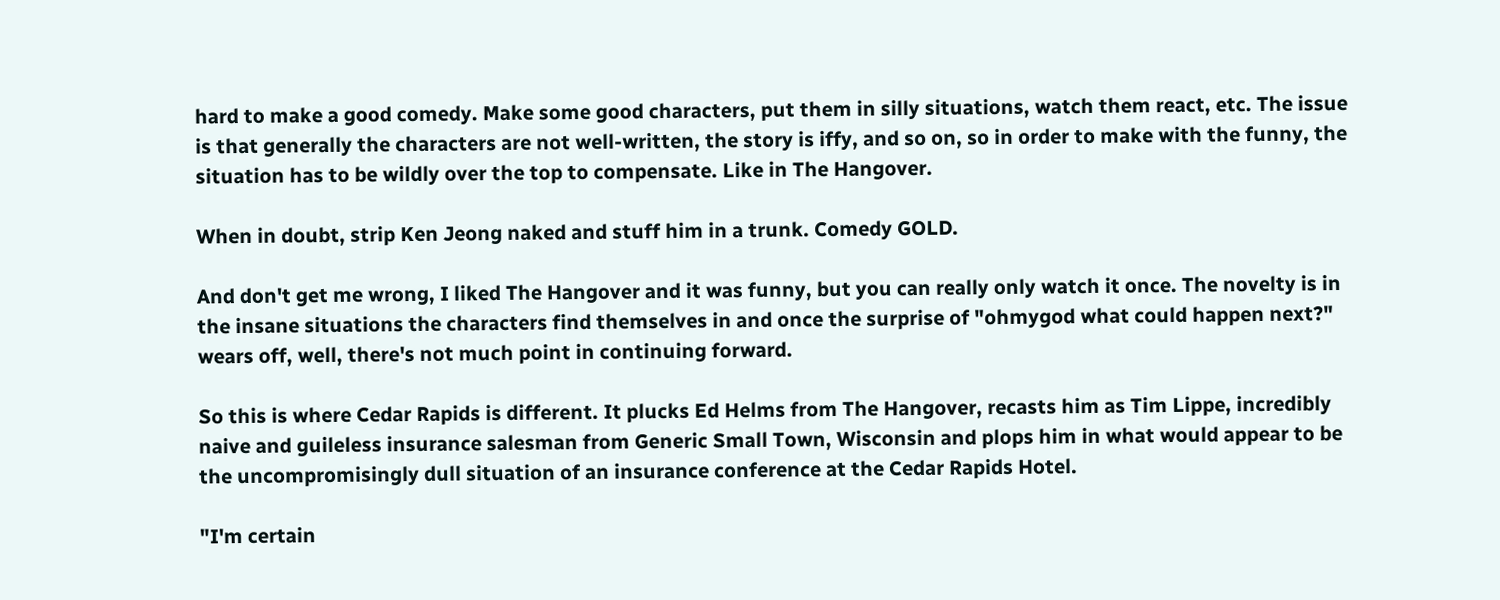hard to make a good comedy. Make some good characters, put them in silly situations, watch them react, etc. The issue is that generally the characters are not well-written, the story is iffy, and so on, so in order to make with the funny, the situation has to be wildly over the top to compensate. Like in The Hangover.

When in doubt, strip Ken Jeong naked and stuff him in a trunk. Comedy GOLD.

And don't get me wrong, I liked The Hangover and it was funny, but you can really only watch it once. The novelty is in the insane situations the characters find themselves in and once the surprise of "ohmygod what could happen next?" wears off, well, there's not much point in continuing forward.

So this is where Cedar Rapids is different. It plucks Ed Helms from The Hangover, recasts him as Tim Lippe, incredibly naive and guileless insurance salesman from Generic Small Town, Wisconsin and plops him in what would appear to be the uncompromisingly dull situation of an insurance conference at the Cedar Rapids Hotel.

"I'm certain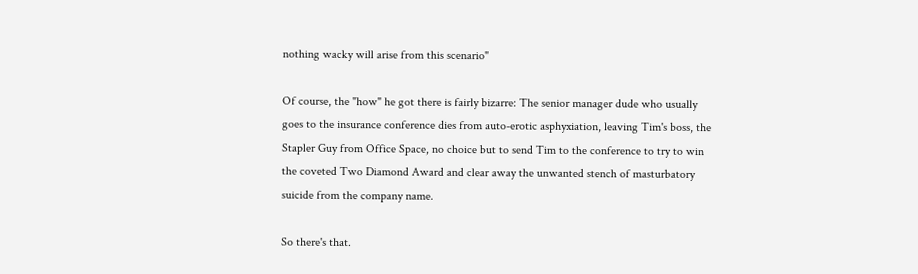nothing wacky will arise from this scenario"

Of course, the "how" he got there is fairly bizarre: The senior manager dude who usually goes to the insurance conference dies from auto-erotic asphyxiation, leaving Tim's boss, the Stapler Guy from Office Space, no choice but to send Tim to the conference to try to win the coveted Two Diamond Award and clear away the unwanted stench of masturbatory suicide from the company name.

So there's that.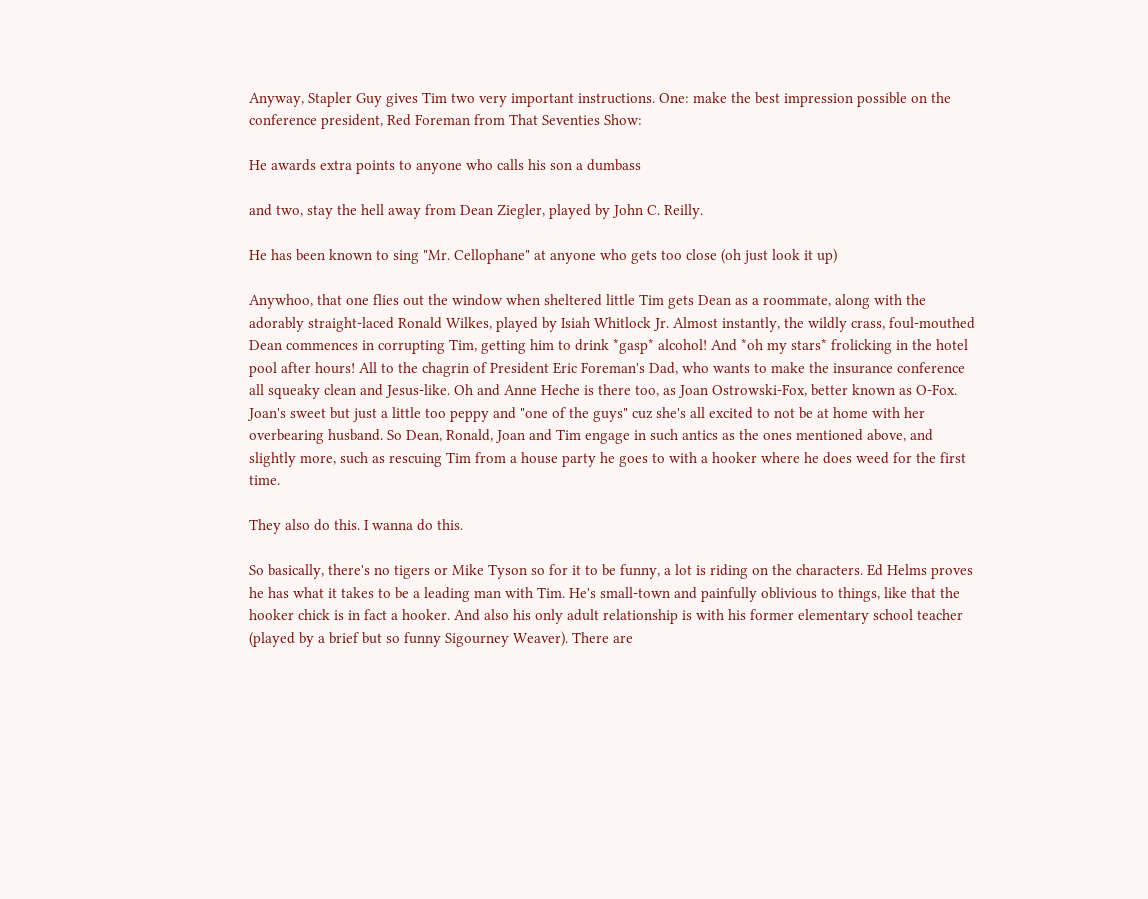Anyway, Stapler Guy gives Tim two very important instructions. One: make the best impression possible on the conference president, Red Foreman from That Seventies Show:

He awards extra points to anyone who calls his son a dumbass

and two, stay the hell away from Dean Ziegler, played by John C. Reilly.

He has been known to sing "Mr. Cellophane" at anyone who gets too close (oh just look it up)

Anywhoo, that one flies out the window when sheltered little Tim gets Dean as a roommate, along with the adorably straight-laced Ronald Wilkes, played by Isiah Whitlock Jr. Almost instantly, the wildly crass, foul-mouthed Dean commences in corrupting Tim, getting him to drink *gasp* alcohol! And *oh my stars* frolicking in the hotel pool after hours! All to the chagrin of President Eric Foreman's Dad, who wants to make the insurance conference all squeaky clean and Jesus-like. Oh and Anne Heche is there too, as Joan Ostrowski-Fox, better known as O-Fox. Joan's sweet but just a little too peppy and "one of the guys" cuz she's all excited to not be at home with her overbearing husband. So Dean, Ronald, Joan and Tim engage in such antics as the ones mentioned above, and slightly more, such as rescuing Tim from a house party he goes to with a hooker where he does weed for the first time.

They also do this. I wanna do this.

So basically, there's no tigers or Mike Tyson so for it to be funny, a lot is riding on the characters. Ed Helms proves he has what it takes to be a leading man with Tim. He's small-town and painfully oblivious to things, like that the hooker chick is in fact a hooker. And also his only adult relationship is with his former elementary school teacher (played by a brief but so funny Sigourney Weaver). There are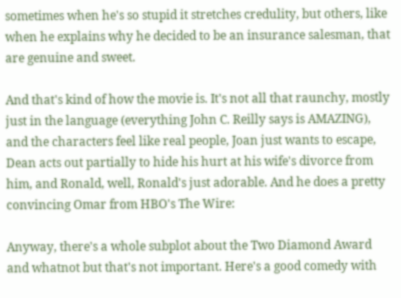sometimes when he's so stupid it stretches credulity, but others, like when he explains why he decided to be an insurance salesman, that are genuine and sweet.

And that's kind of how the movie is. It's not all that raunchy, mostly just in the language (everything John C. Reilly says is AMAZING), and the characters feel like real people, Joan just wants to escape, Dean acts out partially to hide his hurt at his wife's divorce from him, and Ronald, well, Ronald's just adorable. And he does a pretty convincing Omar from HBO's The Wire:

Anyway, there's a whole subplot about the Two Diamond Award and whatnot but that's not important. Here's a good comedy with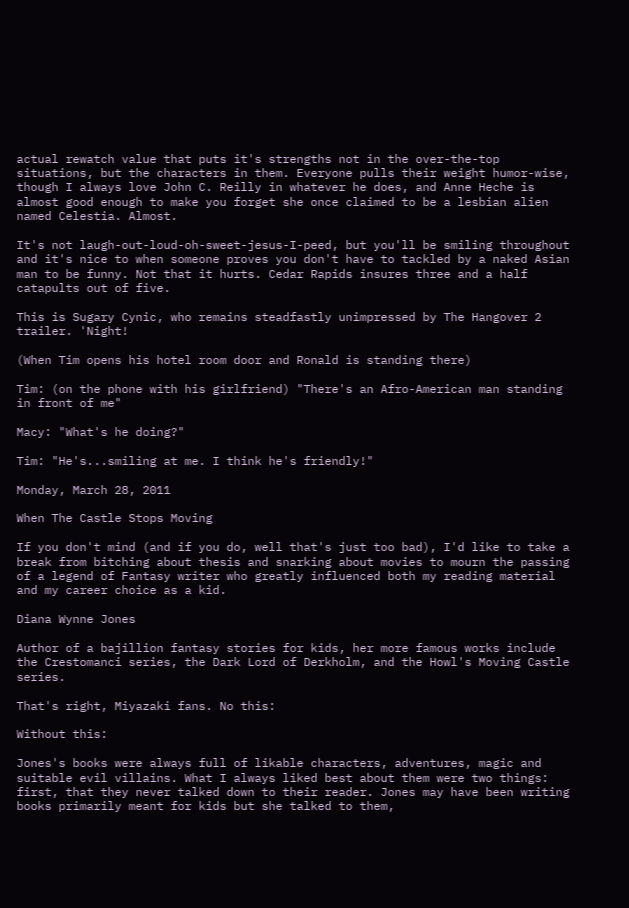actual rewatch value that puts it's strengths not in the over-the-top situations, but the characters in them. Everyone pulls their weight humor-wise, though I always love John C. Reilly in whatever he does, and Anne Heche is almost good enough to make you forget she once claimed to be a lesbian alien named Celestia. Almost.

It's not laugh-out-loud-oh-sweet-jesus-I-peed, but you'll be smiling throughout and it's nice to when someone proves you don't have to tackled by a naked Asian man to be funny. Not that it hurts. Cedar Rapids insures three and a half catapults out of five.

This is Sugary Cynic, who remains steadfastly unimpressed by The Hangover 2 trailer. 'Night!

(When Tim opens his hotel room door and Ronald is standing there)

Tim: (on the phone with his girlfriend) "There's an Afro-American man standing in front of me"

Macy: "What's he doing?"

Tim: "He's...smiling at me. I think he's friendly!"

Monday, March 28, 2011

When The Castle Stops Moving

If you don't mind (and if you do, well that's just too bad), I'd like to take a break from bitching about thesis and snarking about movies to mourn the passing of a legend of Fantasy writer who greatly influenced both my reading material and my career choice as a kid.

Diana Wynne Jones

Author of a bajillion fantasy stories for kids, her more famous works include the Crestomanci series, the Dark Lord of Derkholm, and the Howl's Moving Castle series.

That's right, Miyazaki fans. No this:

Without this:

Jones's books were always full of likable characters, adventures, magic and suitable evil villains. What I always liked best about them were two things: first, that they never talked down to their reader. Jones may have been writing books primarily meant for kids but she talked to them,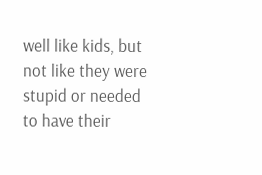well like kids, but not like they were stupid or needed to have their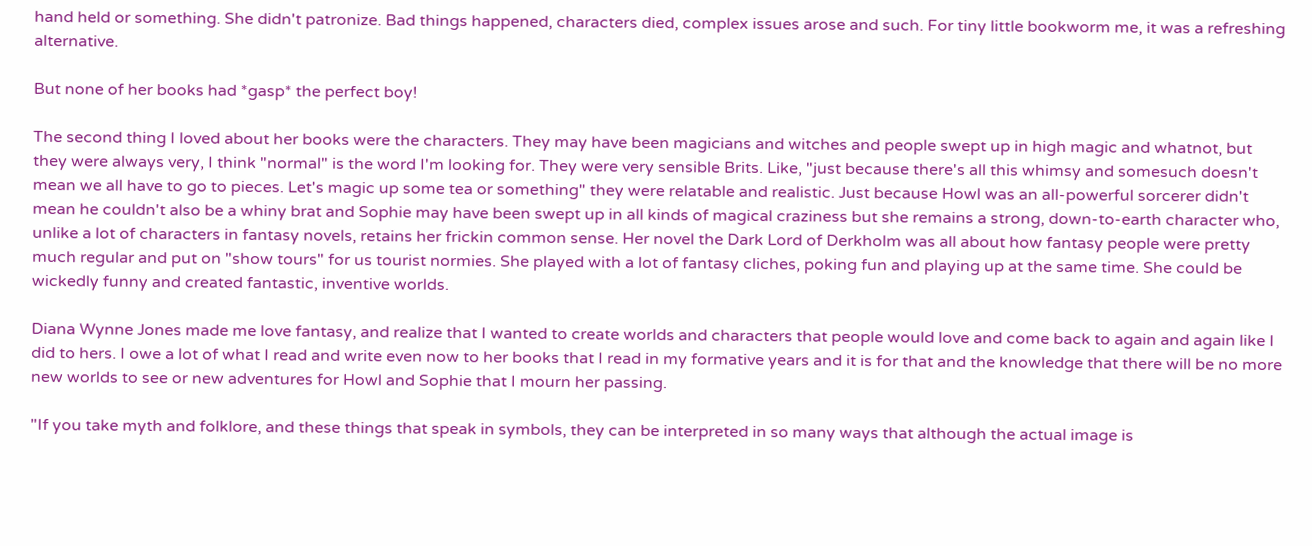hand held or something. She didn't patronize. Bad things happened, characters died, complex issues arose and such. For tiny little bookworm me, it was a refreshing alternative.

But none of her books had *gasp* the perfect boy!

The second thing I loved about her books were the characters. They may have been magicians and witches and people swept up in high magic and whatnot, but they were always very, I think "normal" is the word I'm looking for. They were very sensible Brits. Like, "just because there's all this whimsy and somesuch doesn't mean we all have to go to pieces. Let's magic up some tea or something" they were relatable and realistic. Just because Howl was an all-powerful sorcerer didn't mean he couldn't also be a whiny brat and Sophie may have been swept up in all kinds of magical craziness but she remains a strong, down-to-earth character who, unlike a lot of characters in fantasy novels, retains her frickin common sense. Her novel the Dark Lord of Derkholm was all about how fantasy people were pretty much regular and put on "show tours" for us tourist normies. She played with a lot of fantasy cliches, poking fun and playing up at the same time. She could be wickedly funny and created fantastic, inventive worlds.

Diana Wynne Jones made me love fantasy, and realize that I wanted to create worlds and characters that people would love and come back to again and again like I did to hers. I owe a lot of what I read and write even now to her books that I read in my formative years and it is for that and the knowledge that there will be no more new worlds to see or new adventures for Howl and Sophie that I mourn her passing.

"If you take myth and folklore, and these things that speak in symbols, they can be interpreted in so many ways that although the actual image is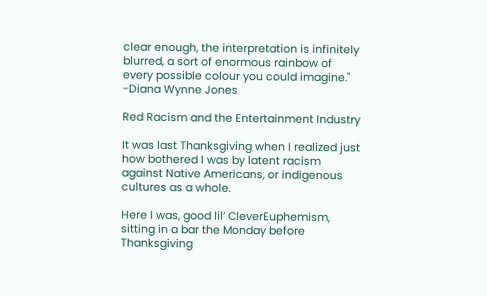clear enough, the interpretation is infinitely blurred, a sort of enormous rainbow of every possible colour you could imagine." -Diana Wynne Jones

Red Racism and the Entertainment Industry

It was last Thanksgiving when I realized just how bothered I was by latent racism against Native Americans, or indigenous cultures as a whole.

Here I was, good lil’ CleverEuphemism, sitting in a bar the Monday before Thanksgiving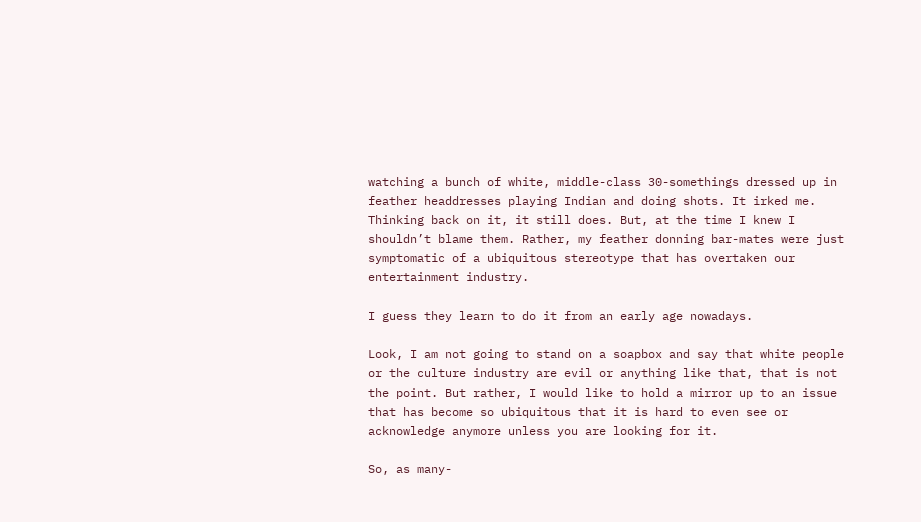watching a bunch of white, middle-class 30-somethings dressed up in feather headdresses playing Indian and doing shots. It irked me. Thinking back on it, it still does. But, at the time I knew I shouldn’t blame them. Rather, my feather donning bar-mates were just symptomatic of a ubiquitous stereotype that has overtaken our entertainment industry.

I guess they learn to do it from an early age nowadays.

Look, I am not going to stand on a soapbox and say that white people or the culture industry are evil or anything like that, that is not the point. But rather, I would like to hold a mirror up to an issue that has become so ubiquitous that it is hard to even see or acknowledge anymore unless you are looking for it.

So, as many-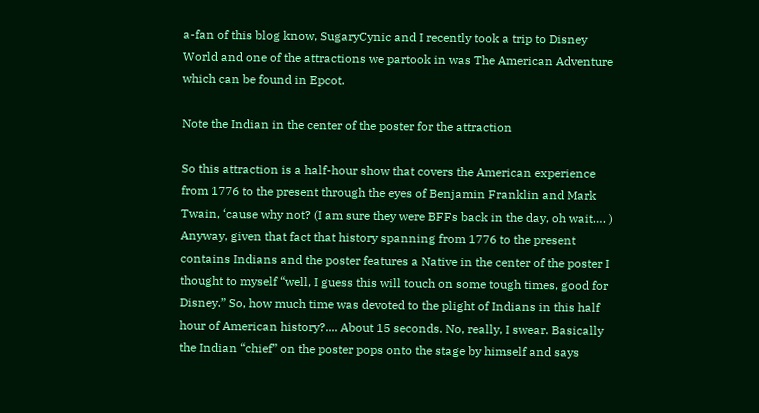a-fan of this blog know, SugaryCynic and I recently took a trip to Disney World and one of the attractions we partook in was The American Adventure which can be found in Epcot.

Note the Indian in the center of the poster for the attraction

So this attraction is a half-hour show that covers the American experience from 1776 to the present through the eyes of Benjamin Franklin and Mark Twain, ‘cause why not? (I am sure they were BFFs back in the day, oh wait…. ) Anyway, given that fact that history spanning from 1776 to the present contains Indians and the poster features a Native in the center of the poster I thought to myself “well, I guess this will touch on some tough times, good for Disney.” So, how much time was devoted to the plight of Indians in this half hour of American history?.... About 15 seconds. No, really, I swear. Basically the Indian “chief” on the poster pops onto the stage by himself and says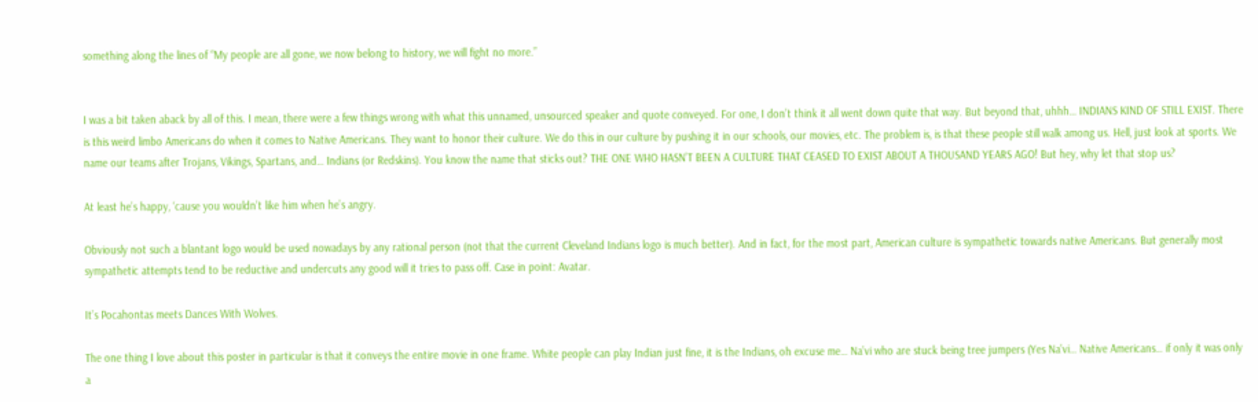something along the lines of “My people are all gone, we now belong to history, we will fight no more.”


I was a bit taken aback by all of this. I mean, there were a few things wrong with what this unnamed, unsourced speaker and quote conveyed. For one, I don’t think it all went down quite that way. But beyond that, uhhh… INDIANS KIND OF STILL EXIST. There is this weird limbo Americans do when it comes to Native Americans. They want to honor their culture. We do this in our culture by pushing it in our schools, our movies, etc. The problem is, is that these people still walk among us. Hell, just look at sports. We name our teams after Trojans, Vikings, Spartans, and… Indians (or Redskins). You know the name that sticks out? THE ONE WHO HASN’T BEEN A CULTURE THAT CEASED TO EXIST ABOUT A THOUSAND YEARS AGO! But hey, why let that stop us?

At least he’s happy, ‘cause you wouldn’t like him when he’s angry.

Obviously not such a blantant logo would be used nowadays by any rational person (not that the current Cleveland Indians logo is much better). And in fact, for the most part, American culture is sympathetic towards native Americans. But generally most sympathetic attempts tend to be reductive and undercuts any good will it tries to pass off. Case in point: Avatar.

It’s Pocahontas meets Dances With Wolves.

The one thing I love about this poster in particular is that it conveys the entire movie in one frame. White people can play Indian just fine, it is the Indians, oh excuse me… Na’vi who are stuck being tree jumpers (Yes Na’vi… Native Americans… if only it was only a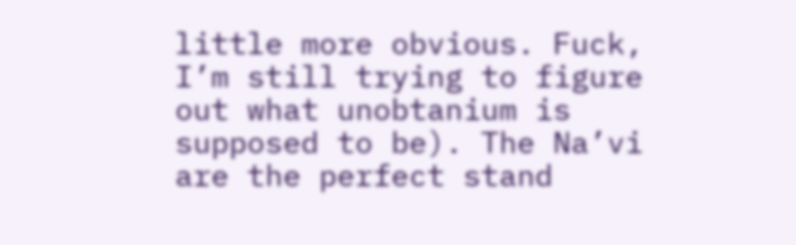little more obvious. Fuck, I’m still trying to figure out what unobtanium is supposed to be). The Na’vi are the perfect stand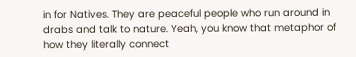in for Natives. They are peaceful people who run around in drabs and talk to nature. Yeah, you know that metaphor of how they literally connect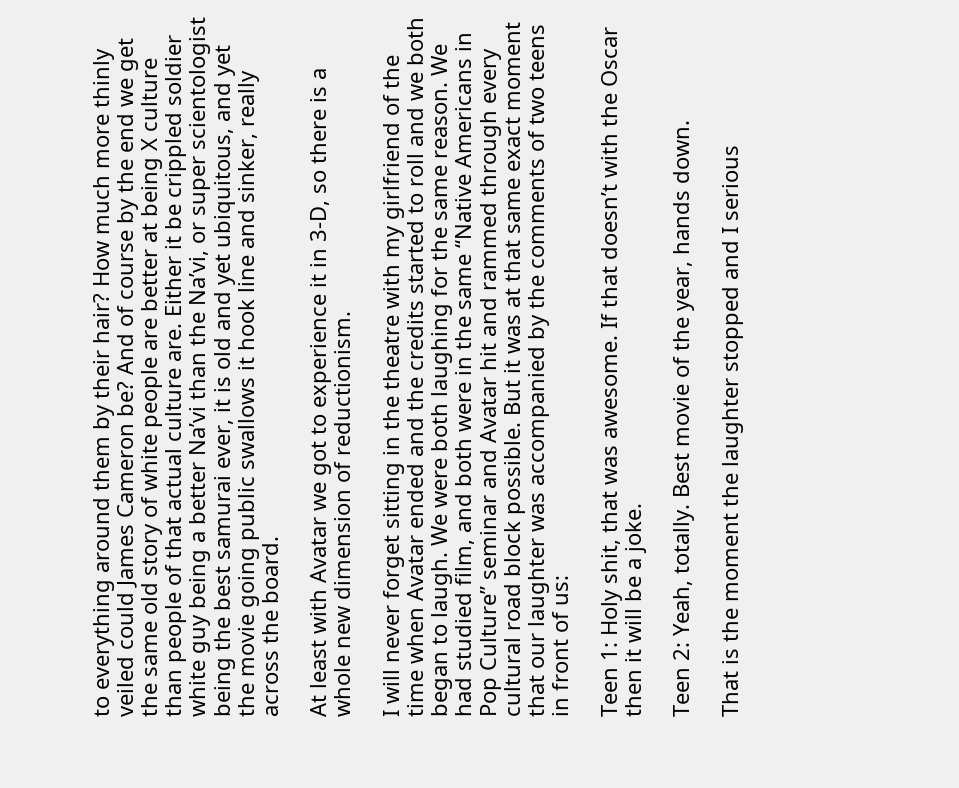to everything around them by their hair? How much more thinly veiled could James Cameron be? And of course by the end we get the same old story of white people are better at being X culture than people of that actual culture are. Either it be crippled soldier white guy being a better Na’vi than the Na’vi, or super scientologist being the best samurai ever, it is old and yet ubiquitous, and yet the movie going public swallows it hook line and sinker, really across the board.

At least with Avatar we got to experience it in 3-D, so there is a whole new dimension of reductionism.

I will never forget sitting in the theatre with my girlfriend of the time when Avatar ended and the credits started to roll and we both began to laugh. We were both laughing for the same reason. We had studied film, and both were in the same “Native Americans in Pop Culture” seminar and Avatar hit and rammed through every cultural road block possible. But it was at that same exact moment that our laughter was accompanied by the comments of two teens in front of us:

Teen 1: Holy shit, that was awesome. If that doesn’t with the Oscar then it will be a joke.

Teen 2: Yeah, totally. Best movie of the year, hands down.

That is the moment the laughter stopped and I serious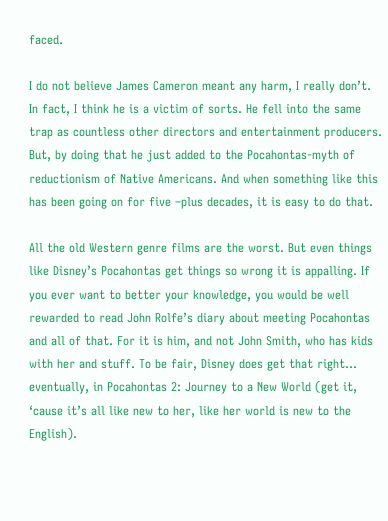faced.

I do not believe James Cameron meant any harm, I really don’t. In fact, I think he is a victim of sorts. He fell into the same trap as countless other directors and entertainment producers. But, by doing that he just added to the Pocahontas-myth of reductionism of Native Americans. And when something like this has been going on for five –plus decades, it is easy to do that.

All the old Western genre films are the worst. But even things like Disney’s Pocahontas get things so wrong it is appalling. If you ever want to better your knowledge, you would be well rewarded to read John Rolfe’s diary about meeting Pocahontas and all of that. For it is him, and not John Smith, who has kids with her and stuff. To be fair, Disney does get that right… eventually, in Pocahontas 2: Journey to a New World (get it, ‘cause it’s all like new to her, like her world is new to the English).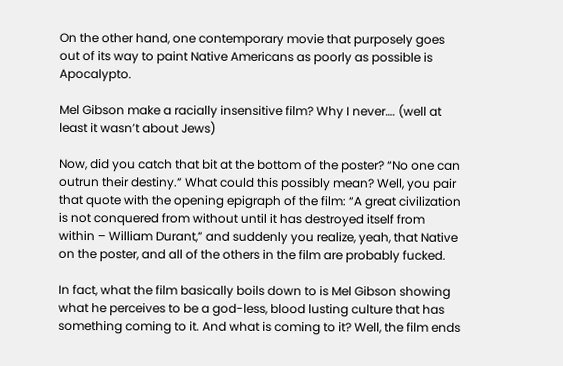On the other hand, one contemporary movie that purposely goes out of its way to paint Native Americans as poorly as possible is Apocalypto.

Mel Gibson make a racially insensitive film? Why I never…. (well at least it wasn’t about Jews)

Now, did you catch that bit at the bottom of the poster? “No one can outrun their destiny.” What could this possibly mean? Well, you pair that quote with the opening epigraph of the film: “A great civilization is not conquered from without until it has destroyed itself from within – William Durant,” and suddenly you realize, yeah, that Native on the poster, and all of the others in the film are probably fucked.

In fact, what the film basically boils down to is Mel Gibson showing what he perceives to be a god-less, blood lusting culture that has something coming to it. And what is coming to it? Well, the film ends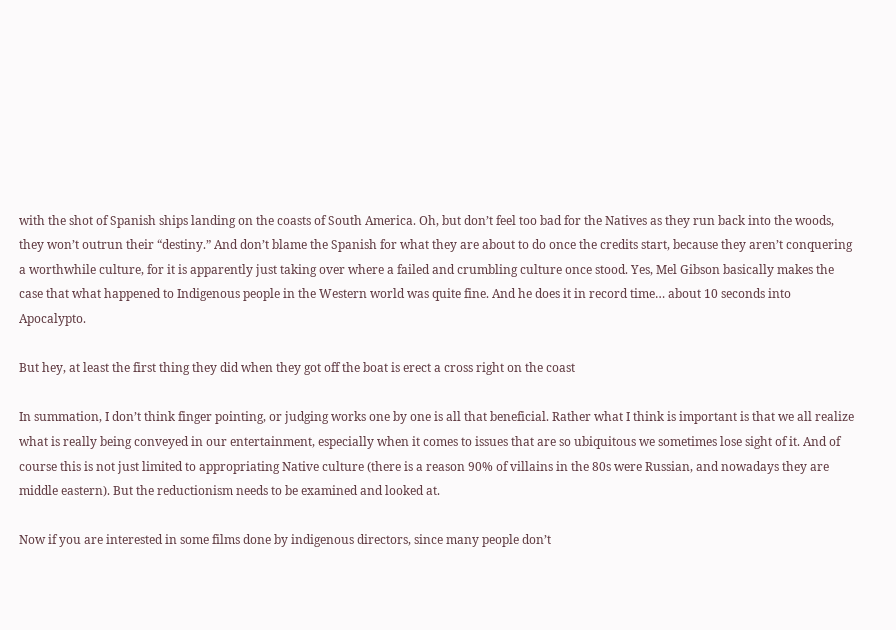with the shot of Spanish ships landing on the coasts of South America. Oh, but don’t feel too bad for the Natives as they run back into the woods, they won’t outrun their “destiny.” And don’t blame the Spanish for what they are about to do once the credits start, because they aren’t conquering a worthwhile culture, for it is apparently just taking over where a failed and crumbling culture once stood. Yes, Mel Gibson basically makes the case that what happened to Indigenous people in the Western world was quite fine. And he does it in record time… about 10 seconds into Apocalypto.

But hey, at least the first thing they did when they got off the boat is erect a cross right on the coast

In summation, I don’t think finger pointing, or judging works one by one is all that beneficial. Rather what I think is important is that we all realize what is really being conveyed in our entertainment, especially when it comes to issues that are so ubiquitous we sometimes lose sight of it. And of course this is not just limited to appropriating Native culture (there is a reason 90% of villains in the 80s were Russian, and nowadays they are middle eastern). But the reductionism needs to be examined and looked at.

Now if you are interested in some films done by indigenous directors, since many people don’t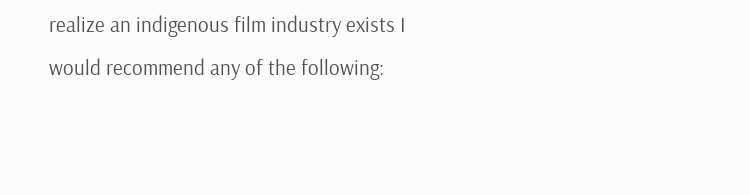realize an indigenous film industry exists I would recommend any of the following: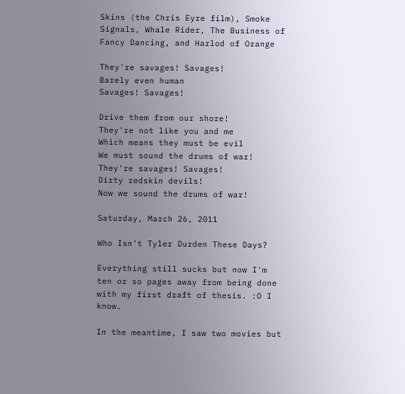Skins (the Chris Eyre film), Smoke Signals, Whale Rider, The Business of Fancy Dancing, and Harlod of Orange

They're savages! Savages!
Barely even human
Savages! Savages!

Drive them from our shore!
They're not like you and me
Which means they must be evil
We must sound the drums of war!
They're savages! Savages!
Dirty redskin devils!
Now we sound the drums of war!

Saturday, March 26, 2011

Who Isn't Tyler Durden These Days?

Everything still sucks but now I'm ten or so pages away from being done with my first draft of thesis. :O I know.

In the meantime, I saw two movies but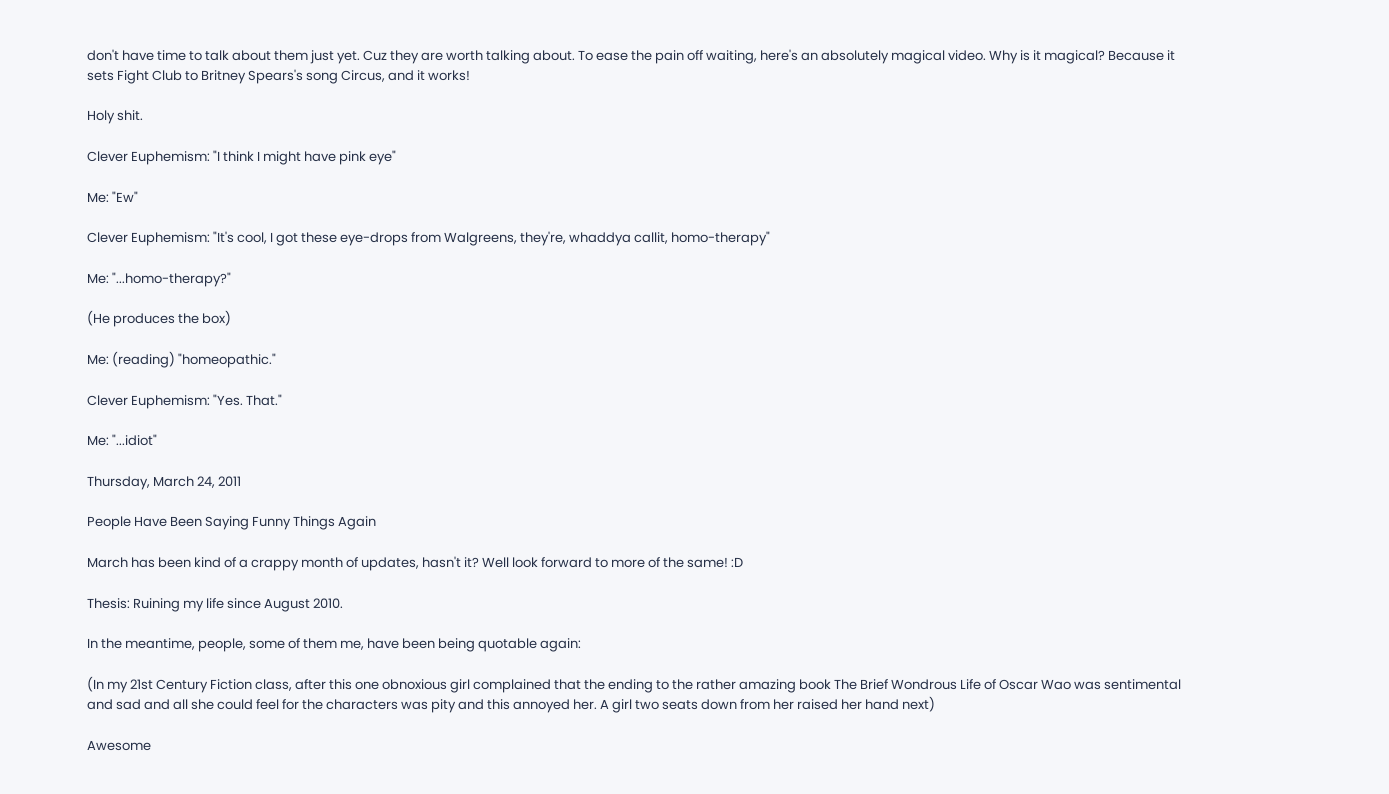don't have time to talk about them just yet. Cuz they are worth talking about. To ease the pain off waiting, here's an absolutely magical video. Why is it magical? Because it sets Fight Club to Britney Spears's song Circus, and it works!

Holy shit.

Clever Euphemism: "I think I might have pink eye"

Me: "Ew"

Clever Euphemism: "It's cool, I got these eye-drops from Walgreens, they're, whaddya callit, homo-therapy"

Me: "...homo-therapy?"

(He produces the box)

Me: (reading) "homeopathic."

Clever Euphemism: "Yes. That."

Me: "...idiot"

Thursday, March 24, 2011

People Have Been Saying Funny Things Again

March has been kind of a crappy month of updates, hasn't it? Well look forward to more of the same! :D

Thesis: Ruining my life since August 2010.

In the meantime, people, some of them me, have been being quotable again:

(In my 21st Century Fiction class, after this one obnoxious girl complained that the ending to the rather amazing book The Brief Wondrous Life of Oscar Wao was sentimental and sad and all she could feel for the characters was pity and this annoyed her. A girl two seats down from her raised her hand next)

Awesome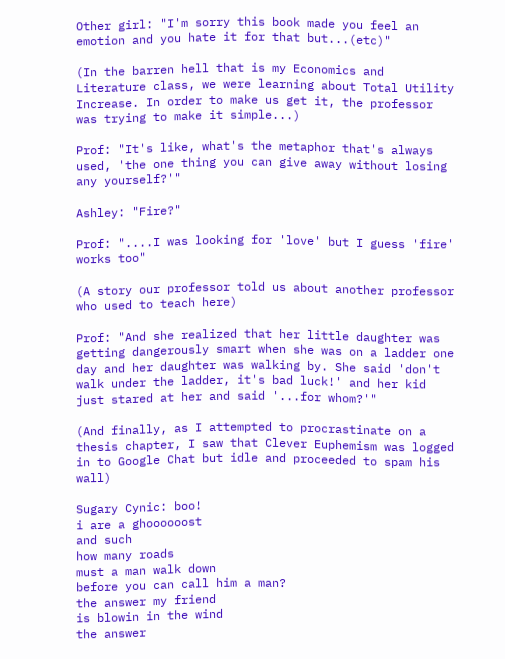Other girl: "I'm sorry this book made you feel an emotion and you hate it for that but...(etc)"

(In the barren hell that is my Economics and Literature class, we were learning about Total Utility Increase. In order to make us get it, the professor was trying to make it simple...)

Prof: "It's like, what's the metaphor that's always used, 'the one thing you can give away without losing any yourself?'"

Ashley: "Fire?"

Prof: "....I was looking for 'love' but I guess 'fire' works too"

(A story our professor told us about another professor who used to teach here)

Prof: "And she realized that her little daughter was getting dangerously smart when she was on a ladder one day and her daughter was walking by. She said 'don't walk under the ladder, it's bad luck!' and her kid just stared at her and said '...for whom?'"

(And finally, as I attempted to procrastinate on a thesis chapter, I saw that Clever Euphemism was logged in to Google Chat but idle and proceeded to spam his wall)

Sugary Cynic: boo!
i are a ghoooooost
and such
how many roads
must a man walk down
before you can call him a man?
the answer my friend
is blowin in the wind
the answer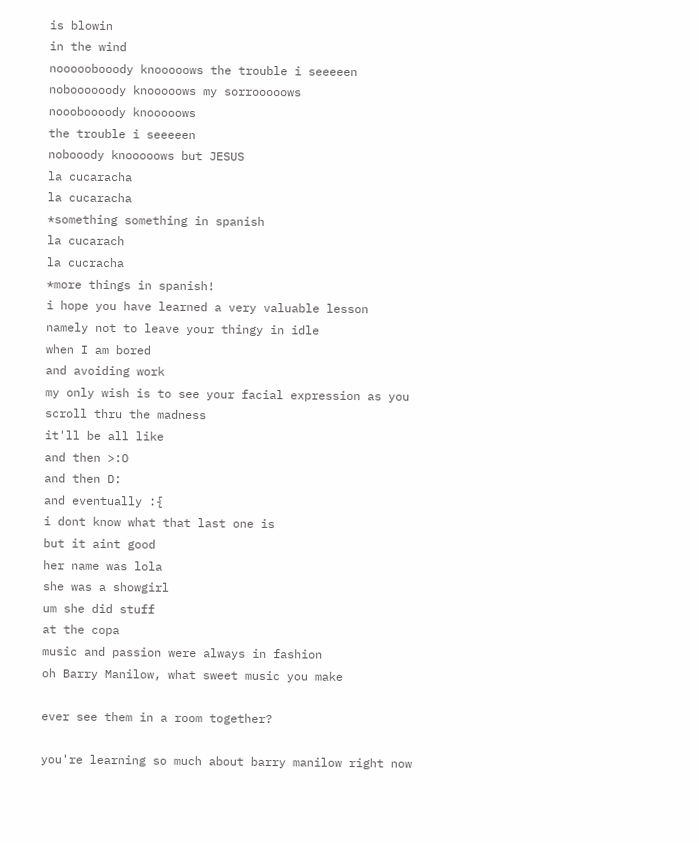is blowin
in the wind
nooooobooody knooooows the trouble i seeeeen
noboooooody knooooows my sorrooooows
noooboooody knooooows
the trouble i seeeeen
nobooody knooooows but JESUS
la cucaracha
la cucaracha
*something something in spanish
la cucarach
la cucracha
*more things in spanish!
i hope you have learned a very valuable lesson
namely not to leave your thingy in idle
when I am bored
and avoiding work
my only wish is to see your facial expression as you scroll thru the madness
it'll be all like
and then >:O
and then D:
and eventually :{
i dont know what that last one is
but it aint good
her name was lola
she was a showgirl
um she did stuff
at the copa
music and passion were always in fashion
oh Barry Manilow, what sweet music you make

ever see them in a room together?

you're learning so much about barry manilow right now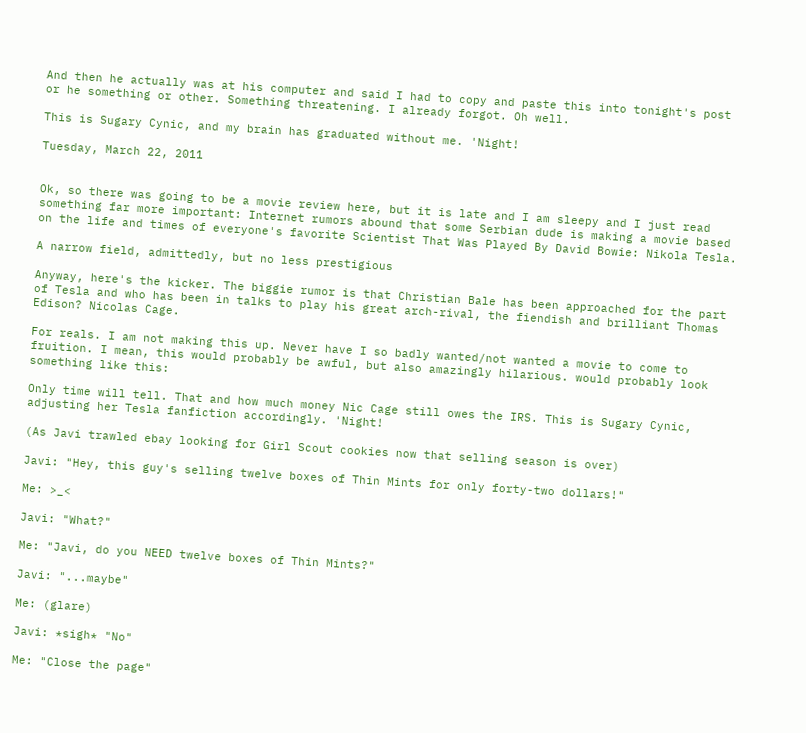And then he actually was at his computer and said I had to copy and paste this into tonight's post or he something or other. Something threatening. I already forgot. Oh well.

This is Sugary Cynic, and my brain has graduated without me. 'Night!

Tuesday, March 22, 2011


Ok, so there was going to be a movie review here, but it is late and I am sleepy and I just read something far more important: Internet rumors abound that some Serbian dude is making a movie based on the life and times of everyone's favorite Scientist That Was Played By David Bowie: Nikola Tesla.

A narrow field, admittedly, but no less prestigious

Anyway, here's the kicker. The biggie rumor is that Christian Bale has been approached for the part of Tesla and who has been in talks to play his great arch-rival, the fiendish and brilliant Thomas Edison? Nicolas Cage.

For reals. I am not making this up. Never have I so badly wanted/not wanted a movie to come to fruition. I mean, this would probably be awful, but also amazingly hilarious. would probably look something like this:

Only time will tell. That and how much money Nic Cage still owes the IRS. This is Sugary Cynic, adjusting her Tesla fanfiction accordingly. 'Night!

(As Javi trawled ebay looking for Girl Scout cookies now that selling season is over)

Javi: "Hey, this guy's selling twelve boxes of Thin Mints for only forty-two dollars!"

Me: >_<

Javi: "What?"

Me: "Javi, do you NEED twelve boxes of Thin Mints?"

Javi: "...maybe"

Me: (glare)

Javi: *sigh* "No"

Me: "Close the page"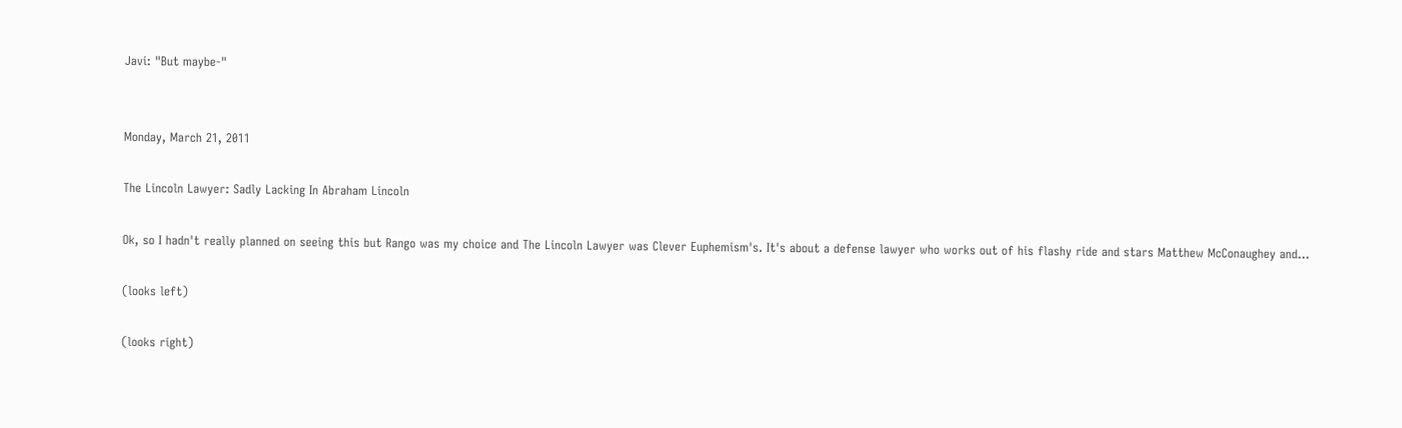Javi: "But maybe-"


Monday, March 21, 2011

The Lincoln Lawyer: Sadly Lacking In Abraham Lincoln

Ok, so I hadn't really planned on seeing this but Rango was my choice and The Lincoln Lawyer was Clever Euphemism's. It's about a defense lawyer who works out of his flashy ride and stars Matthew McConaughey and...

(looks left)

(looks right)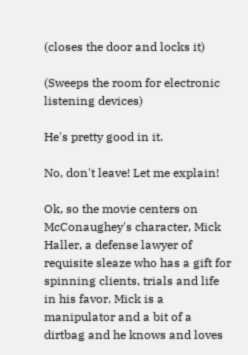(closes the door and locks it)

(Sweeps the room for electronic listening devices)

He's pretty good in it.

No, don't leave! Let me explain!

Ok, so the movie centers on McConaughey's character, Mick Haller, a defense lawyer of requisite sleaze who has a gift for spinning clients, trials and life in his favor. Mick is a manipulator and a bit of a dirtbag and he knows and loves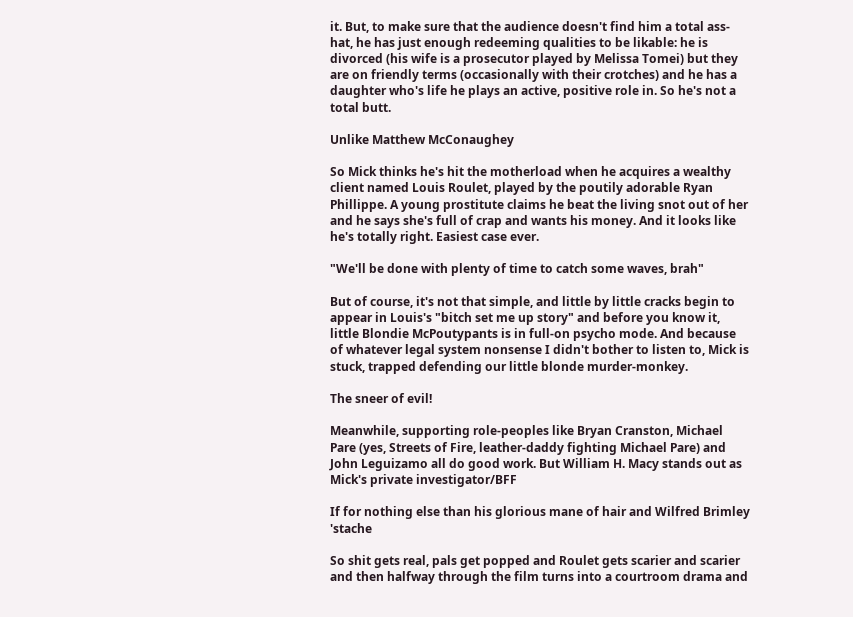it. But, to make sure that the audience doesn't find him a total ass-hat, he has just enough redeeming qualities to be likable: he is divorced (his wife is a prosecutor played by Melissa Tomei) but they are on friendly terms (occasionally with their crotches) and he has a daughter who's life he plays an active, positive role in. So he's not a total butt.

Unlike Matthew McConaughey

So Mick thinks he's hit the motherload when he acquires a wealthy client named Louis Roulet, played by the poutily adorable Ryan Phillippe. A young prostitute claims he beat the living snot out of her and he says she's full of crap and wants his money. And it looks like he's totally right. Easiest case ever.

"We'll be done with plenty of time to catch some waves, brah"

But of course, it's not that simple, and little by little cracks begin to appear in Louis's "bitch set me up story" and before you know it, little Blondie McPoutypants is in full-on psycho mode. And because of whatever legal system nonsense I didn't bother to listen to, Mick is stuck, trapped defending our little blonde murder-monkey.

The sneer of evil!

Meanwhile, supporting role-peoples like Bryan Cranston, Michael Pare (yes, Streets of Fire, leather-daddy fighting Michael Pare) and John Leguizamo all do good work. But William H. Macy stands out as Mick's private investigator/BFF

If for nothing else than his glorious mane of hair and Wilfred Brimley 'stache

So shit gets real, pals get popped and Roulet gets scarier and scarier and then halfway through the film turns into a courtroom drama and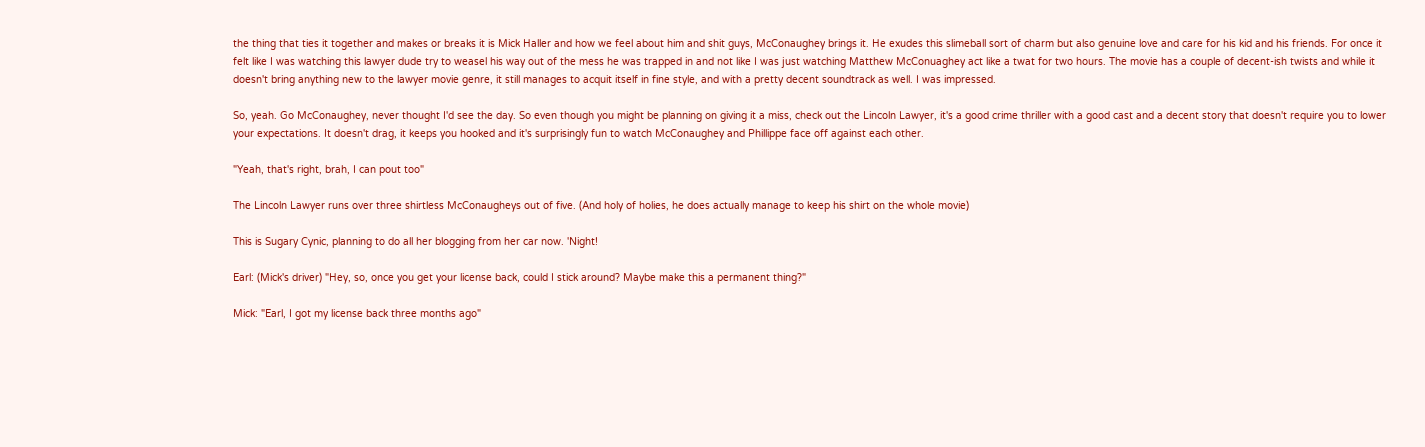the thing that ties it together and makes or breaks it is Mick Haller and how we feel about him and shit guys, McConaughey brings it. He exudes this slimeball sort of charm but also genuine love and care for his kid and his friends. For once it felt like I was watching this lawyer dude try to weasel his way out of the mess he was trapped in and not like I was just watching Matthew McConuaghey act like a twat for two hours. The movie has a couple of decent-ish twists and while it doesn't bring anything new to the lawyer movie genre, it still manages to acquit itself in fine style, and with a pretty decent soundtrack as well. I was impressed.

So, yeah. Go McConaughey, never thought I'd see the day. So even though you might be planning on giving it a miss, check out the Lincoln Lawyer, it's a good crime thriller with a good cast and a decent story that doesn't require you to lower your expectations. It doesn't drag, it keeps you hooked and it's surprisingly fun to watch McConaughey and Phillippe face off against each other.

"Yeah, that's right, brah, I can pout too"

The Lincoln Lawyer runs over three shirtless McConaugheys out of five. (And holy of holies, he does actually manage to keep his shirt on the whole movie)

This is Sugary Cynic, planning to do all her blogging from her car now. 'Night!

Earl: (Mick's driver) "Hey, so, once you get your license back, could I stick around? Maybe make this a permanent thing?"

Mick: "Earl, I got my license back three months ago"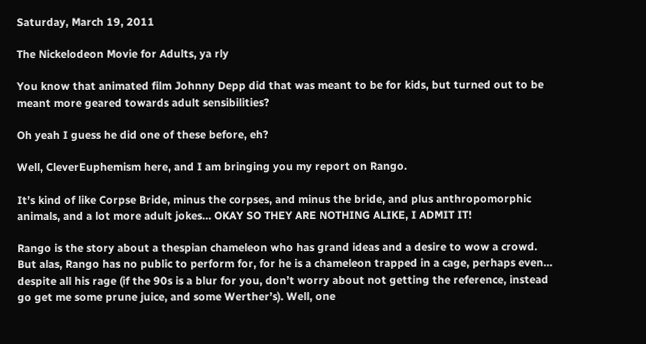Saturday, March 19, 2011

The Nickelodeon Movie for Adults, ya rly

You know that animated film Johnny Depp did that was meant to be for kids, but turned out to be meant more geared towards adult sensibilities?

Oh yeah I guess he did one of these before, eh?

Well, CleverEuphemism here, and I am bringing you my report on Rango.

It’s kind of like Corpse Bride, minus the corpses, and minus the bride, and plus anthropomorphic animals, and a lot more adult jokes… OKAY SO THEY ARE NOTHING ALIKE, I ADMIT IT!

Rango is the story about a thespian chameleon who has grand ideas and a desire to wow a crowd. But alas, Rango has no public to perform for, for he is a chameleon trapped in a cage, perhaps even… despite all his rage (if the 90s is a blur for you, don’t worry about not getting the reference, instead go get me some prune juice, and some Werther’s). Well, one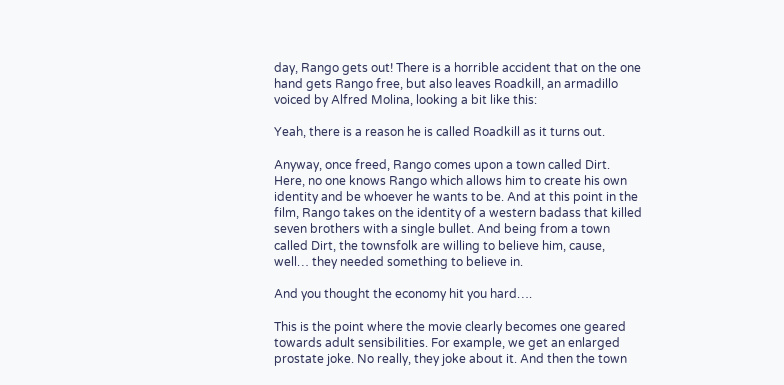day, Rango gets out! There is a horrible accident that on the one hand gets Rango free, but also leaves Roadkill, an armadillo voiced by Alfred Molina, looking a bit like this:

Yeah, there is a reason he is called Roadkill as it turns out.

Anyway, once freed, Rango comes upon a town called Dirt. Here, no one knows Rango which allows him to create his own identity and be whoever he wants to be. And at this point in the film, Rango takes on the identity of a western badass that killed seven brothers with a single bullet. And being from a town called Dirt, the townsfolk are willing to believe him, cause, well… they needed something to believe in.

And you thought the economy hit you hard….

This is the point where the movie clearly becomes one geared towards adult sensibilities. For example, we get an enlarged prostate joke. No really, they joke about it. And then the town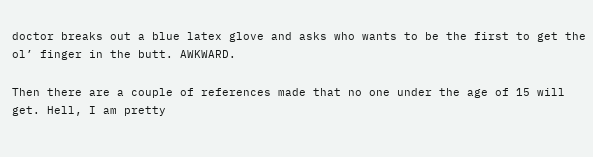doctor breaks out a blue latex glove and asks who wants to be the first to get the ol’ finger in the butt. AWKWARD.

Then there are a couple of references made that no one under the age of 15 will get. Hell, I am pretty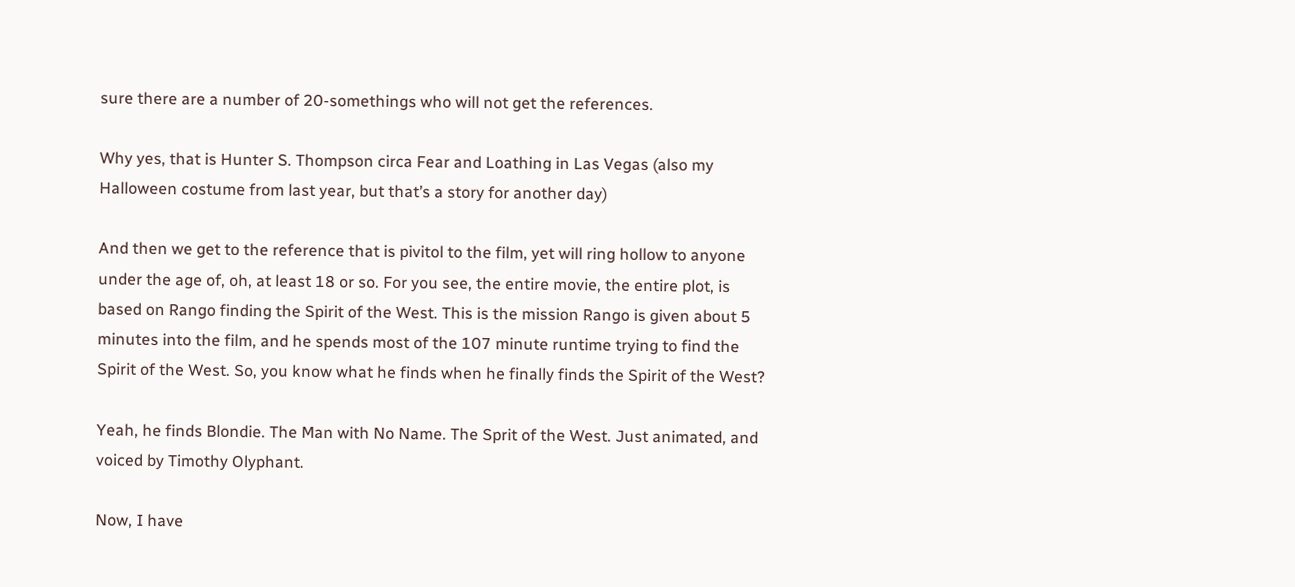sure there are a number of 20-somethings who will not get the references.

Why yes, that is Hunter S. Thompson circa Fear and Loathing in Las Vegas (also my Halloween costume from last year, but that’s a story for another day)

And then we get to the reference that is pivitol to the film, yet will ring hollow to anyone under the age of, oh, at least 18 or so. For you see, the entire movie, the entire plot, is based on Rango finding the Spirit of the West. This is the mission Rango is given about 5 minutes into the film, and he spends most of the 107 minute runtime trying to find the Spirit of the West. So, you know what he finds when he finally finds the Spirit of the West?

Yeah, he finds Blondie. The Man with No Name. The Sprit of the West. Just animated, and voiced by Timothy Olyphant.

Now, I have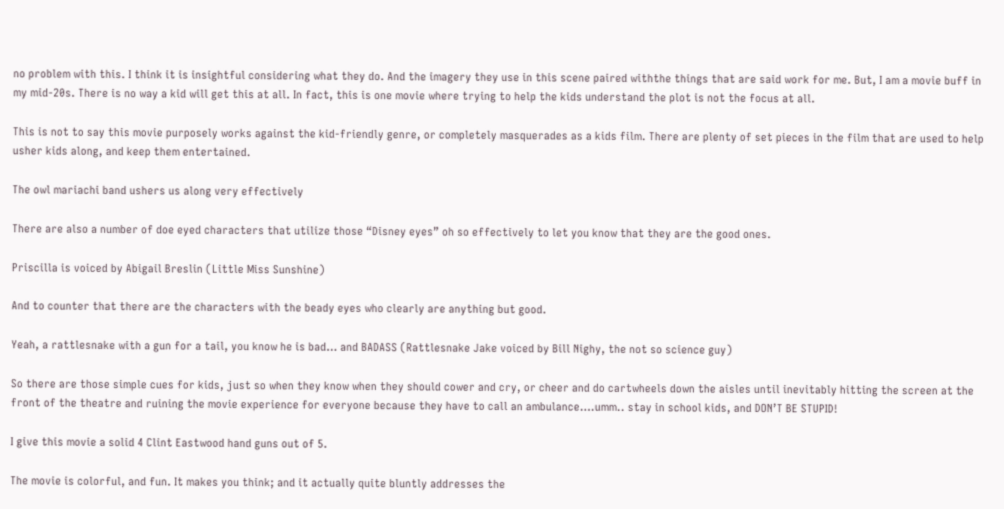no problem with this. I think it is insightful considering what they do. And the imagery they use in this scene paired withthe things that are said work for me. But, I am a movie buff in my mid-20s. There is no way a kid will get this at all. In fact, this is one movie where trying to help the kids understand the plot is not the focus at all.

This is not to say this movie purposely works against the kid-friendly genre, or completely masquerades as a kids film. There are plenty of set pieces in the film that are used to help usher kids along, and keep them entertained.

The owl mariachi band ushers us along very effectively

There are also a number of doe eyed characters that utilize those “Disney eyes” oh so effectively to let you know that they are the good ones.

Priscilla is voiced by Abigail Breslin (Little Miss Sunshine)

And to counter that there are the characters with the beady eyes who clearly are anything but good.

Yeah, a rattlesnake with a gun for a tail, you know he is bad… and BADASS (Rattlesnake Jake voiced by Bill Nighy, the not so science guy)

So there are those simple cues for kids, just so when they know when they should cower and cry, or cheer and do cartwheels down the aisles until inevitably hitting the screen at the front of the theatre and ruining the movie experience for everyone because they have to call an ambulance….umm.. stay in school kids, and DON’T BE STUPID!

I give this movie a solid 4 Clint Eastwood hand guns out of 5.

The movie is colorful, and fun. It makes you think; and it actually quite bluntly addresses the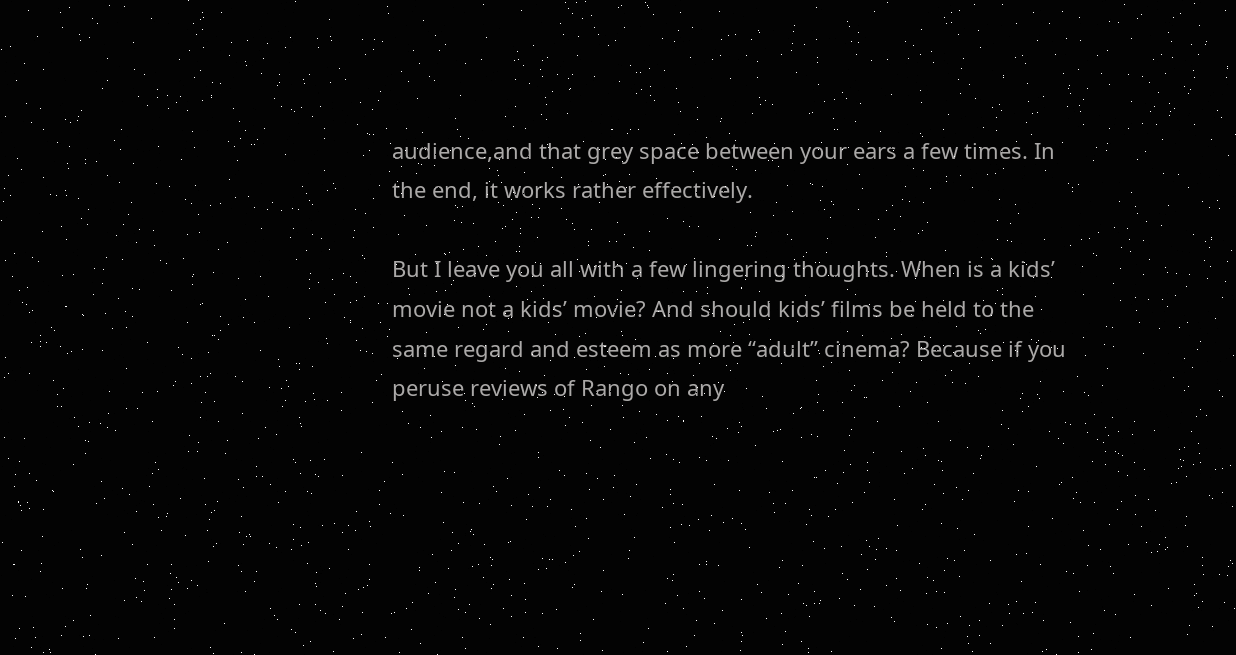audience,and that grey space between your ears a few times. In the end, it works rather effectively.

But I leave you all with a few lingering thoughts. When is a kids’ movie not a kids’ movie? And should kids’ films be held to the same regard and esteem as more “adult” cinema? Because if you peruse reviews of Rango on any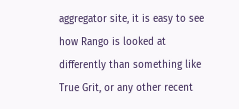aggregator site, it is easy to see how Rango is looked at differently than something like True Grit, or any other recent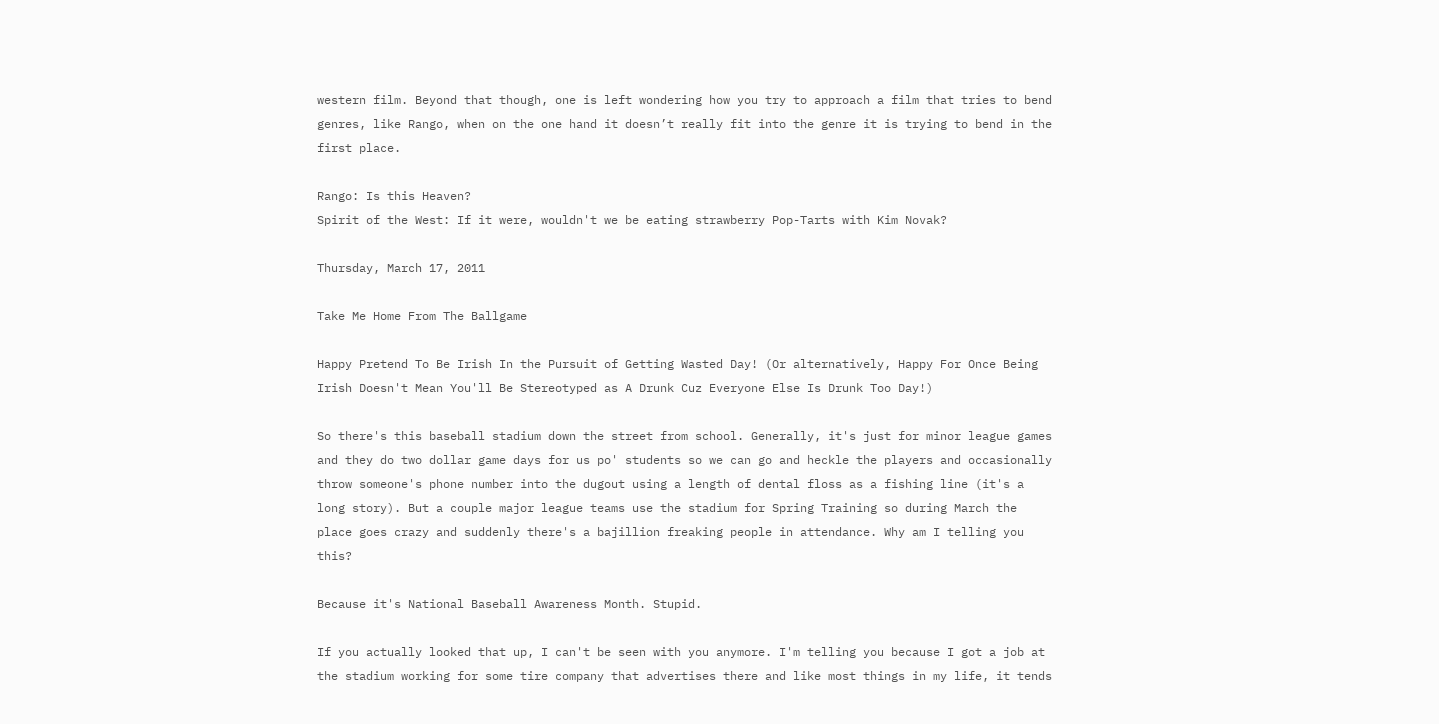western film. Beyond that though, one is left wondering how you try to approach a film that tries to bend genres, like Rango, when on the one hand it doesn’t really fit into the genre it is trying to bend in the first place.

Rango: Is this Heaven?
Spirit of the West: If it were, wouldn't we be eating strawberry Pop-Tarts with Kim Novak?

Thursday, March 17, 2011

Take Me Home From The Ballgame

Happy Pretend To Be Irish In the Pursuit of Getting Wasted Day! (Or alternatively, Happy For Once Being Irish Doesn't Mean You'll Be Stereotyped as A Drunk Cuz Everyone Else Is Drunk Too Day!)

So there's this baseball stadium down the street from school. Generally, it's just for minor league games and they do two dollar game days for us po' students so we can go and heckle the players and occasionally throw someone's phone number into the dugout using a length of dental floss as a fishing line (it's a long story). But a couple major league teams use the stadium for Spring Training so during March the place goes crazy and suddenly there's a bajillion freaking people in attendance. Why am I telling you this?

Because it's National Baseball Awareness Month. Stupid.

If you actually looked that up, I can't be seen with you anymore. I'm telling you because I got a job at the stadium working for some tire company that advertises there and like most things in my life, it tends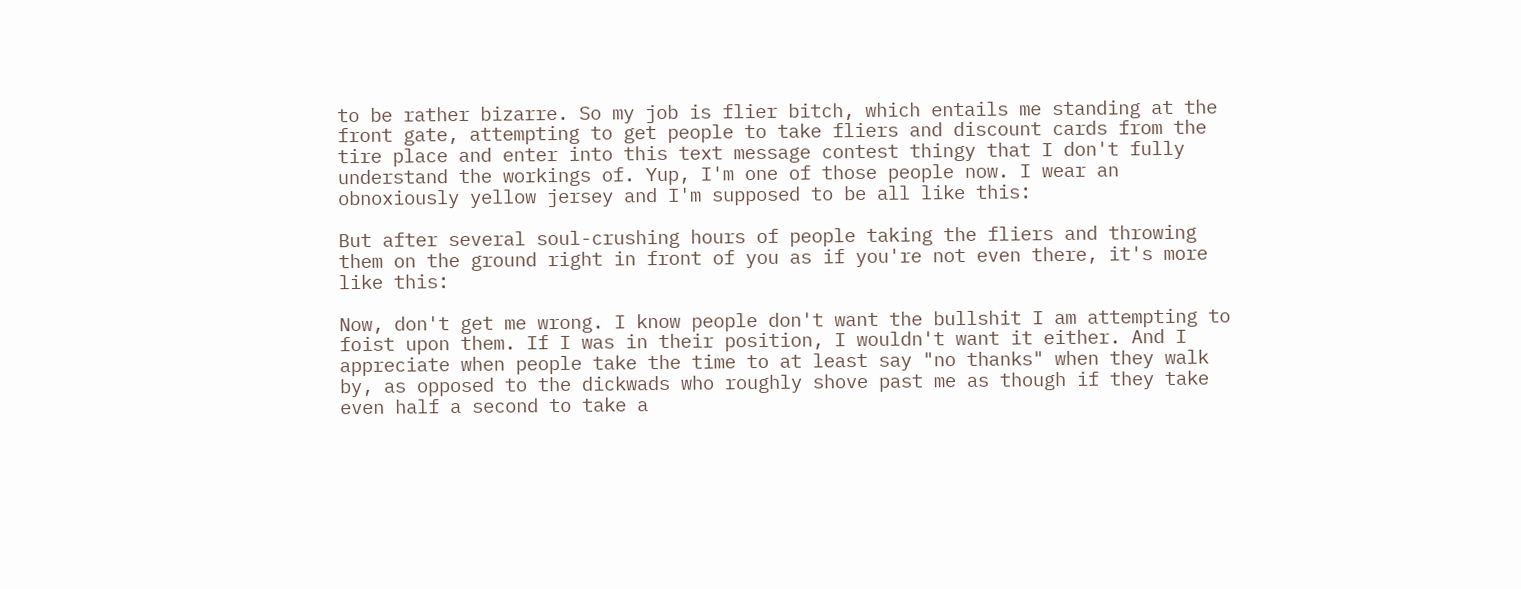to be rather bizarre. So my job is flier bitch, which entails me standing at the front gate, attempting to get people to take fliers and discount cards from the tire place and enter into this text message contest thingy that I don't fully understand the workings of. Yup, I'm one of those people now. I wear an obnoxiously yellow jersey and I'm supposed to be all like this:

But after several soul-crushing hours of people taking the fliers and throwing them on the ground right in front of you as if you're not even there, it's more like this:

Now, don't get me wrong. I know people don't want the bullshit I am attempting to foist upon them. If I was in their position, I wouldn't want it either. And I appreciate when people take the time to at least say "no thanks" when they walk by, as opposed to the dickwads who roughly shove past me as though if they take even half a second to take a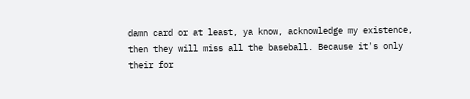damn card or at least, ya know, acknowledge my existence, then they will miss all the baseball. Because it's only their for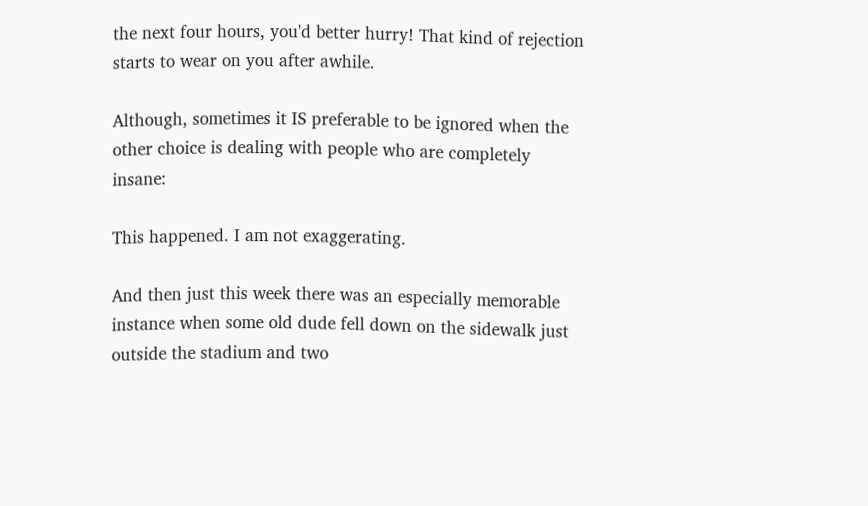the next four hours, you'd better hurry! That kind of rejection starts to wear on you after awhile.

Although, sometimes it IS preferable to be ignored when the other choice is dealing with people who are completely insane:

This happened. I am not exaggerating.

And then just this week there was an especially memorable instance when some old dude fell down on the sidewalk just outside the stadium and two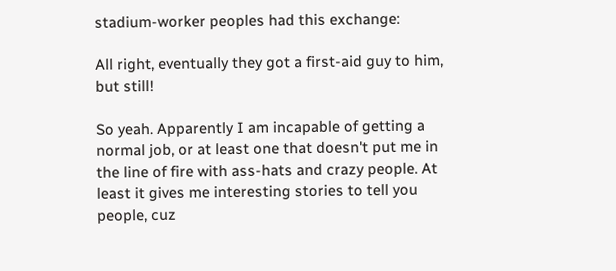stadium-worker peoples had this exchange:

All right, eventually they got a first-aid guy to him, but still!

So yeah. Apparently I am incapable of getting a normal job, or at least one that doesn't put me in the line of fire with ass-hats and crazy people. At least it gives me interesting stories to tell you people, cuz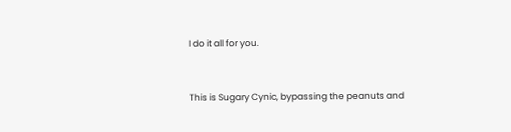I do it all for you.


This is Sugary Cynic, bypassing the peanuts and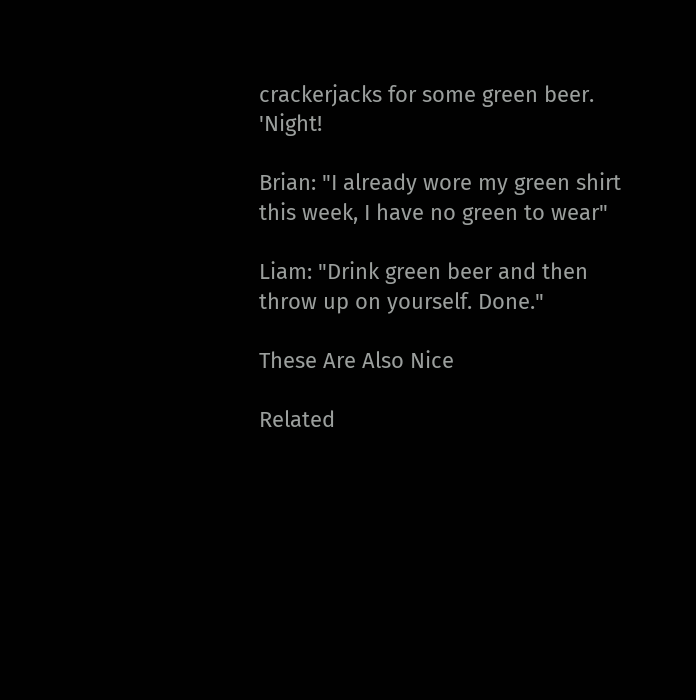crackerjacks for some green beer. 'Night!

Brian: "I already wore my green shirt this week, I have no green to wear"

Liam: "Drink green beer and then throw up on yourself. Done."

These Are Also Nice

Related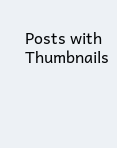Posts with Thumbnails